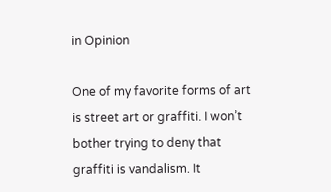in Opinion

One of my favorite forms of art is street art or graffiti. I won’t bother trying to deny that graffiti is vandalism. It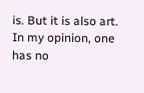is. But it is also art. In my opinion, one has no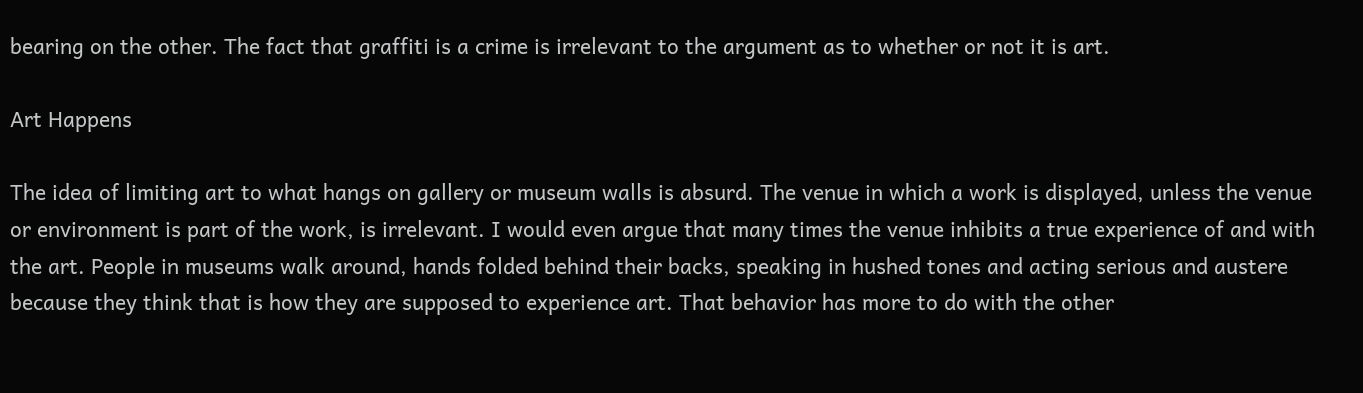bearing on the other. The fact that graffiti is a crime is irrelevant to the argument as to whether or not it is art.

Art Happens

The idea of limiting art to what hangs on gallery or museum walls is absurd. The venue in which a work is displayed, unless the venue or environment is part of the work, is irrelevant. I would even argue that many times the venue inhibits a true experience of and with the art. People in museums walk around, hands folded behind their backs, speaking in hushed tones and acting serious and austere because they think that is how they are supposed to experience art. That behavior has more to do with the other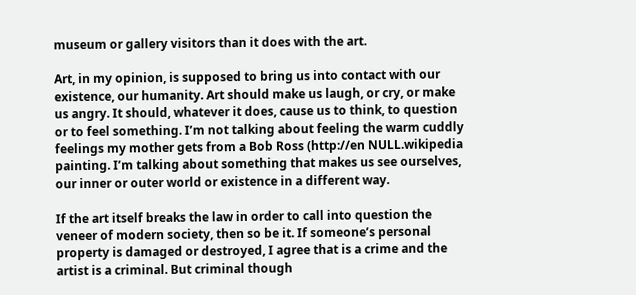museum or gallery visitors than it does with the art.

Art, in my opinion, is supposed to bring us into contact with our existence, our humanity. Art should make us laugh, or cry, or make us angry. It should, whatever it does, cause us to think, to question or to feel something. I’m not talking about feeling the warm cuddly feelings my mother gets from a Bob Ross (http://en NULL.wikipedia painting. I’m talking about something that makes us see ourselves, our inner or outer world or existence in a different way.

If the art itself breaks the law in order to call into question the veneer of modern society, then so be it. If someone’s personal property is damaged or destroyed, I agree that is a crime and the artist is a criminal. But criminal though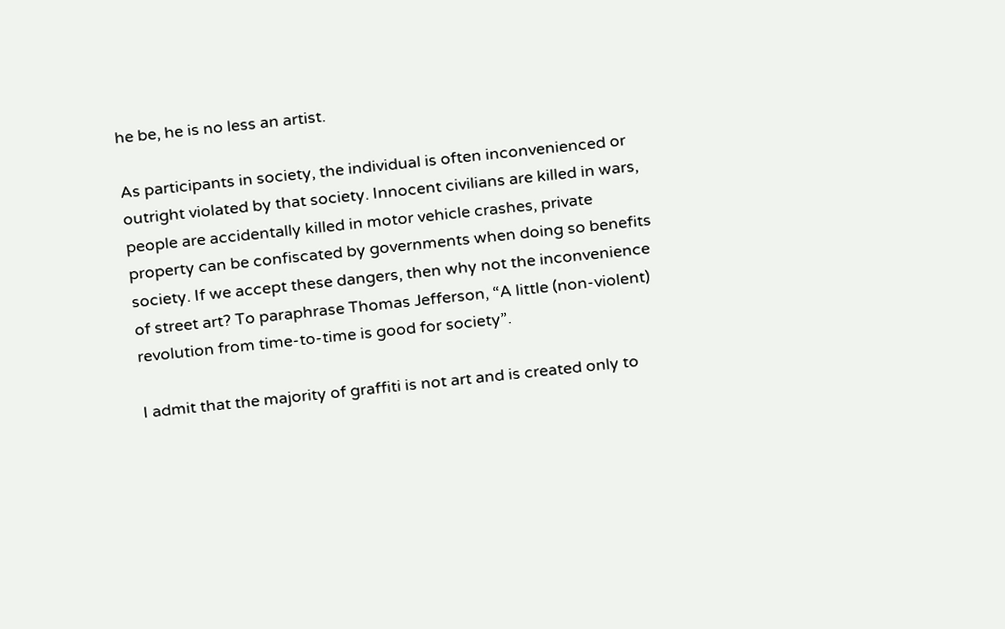he be, he is no less an artist.

As participants in society, the individual is often inconvenienced or outright violated by that society. Innocent civilians are killed in wars, people are accidentally killed in motor vehicle crashes, private property can be confiscated by governments when doing so benefits society. If we accept these dangers, then why not the inconvenience of street art? To paraphrase Thomas Jefferson, “A little (non-violent) revolution from time-to-time is good for society”.

I admit that the majority of graffiti is not art and is created only to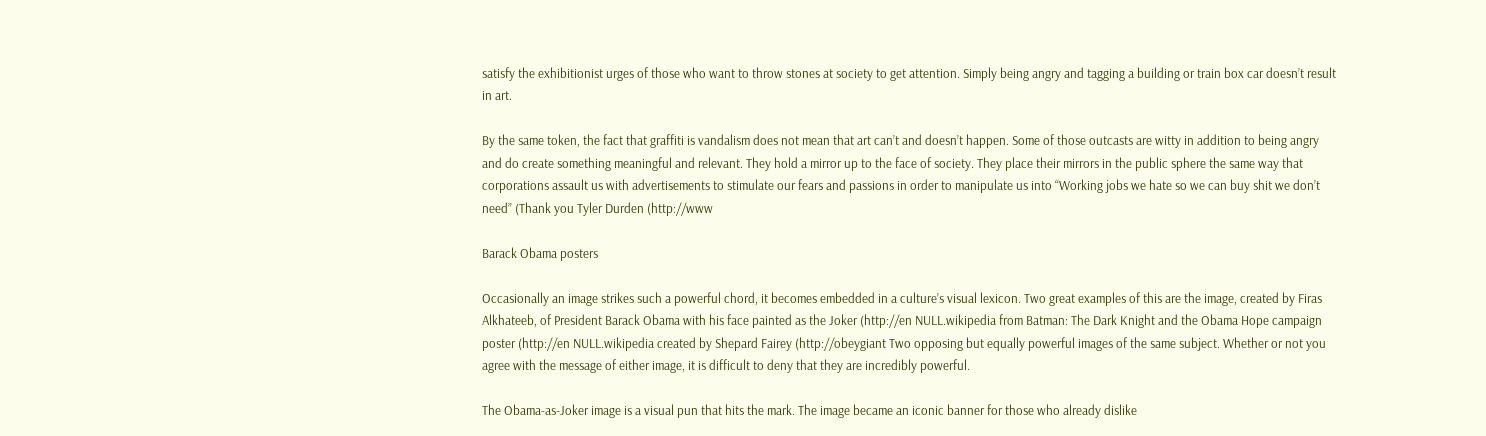satisfy the exhibitionist urges of those who want to throw stones at society to get attention. Simply being angry and tagging a building or train box car doesn’t result in art.

By the same token, the fact that graffiti is vandalism does not mean that art can’t and doesn’t happen. Some of those outcasts are witty in addition to being angry and do create something meaningful and relevant. They hold a mirror up to the face of society. They place their mirrors in the public sphere the same way that corporations assault us with advertisements to stimulate our fears and passions in order to manipulate us into “Working jobs we hate so we can buy shit we don’t need” (Thank you Tyler Durden (http://www

Barack Obama posters

Occasionally an image strikes such a powerful chord, it becomes embedded in a culture’s visual lexicon. Two great examples of this are the image, created by Firas Alkhateeb, of President Barack Obama with his face painted as the Joker (http://en NULL.wikipedia from Batman: The Dark Knight and the Obama Hope campaign poster (http://en NULL.wikipedia created by Shepard Fairey (http://obeygiant Two opposing but equally powerful images of the same subject. Whether or not you agree with the message of either image, it is difficult to deny that they are incredibly powerful.

The Obama-as-Joker image is a visual pun that hits the mark. The image became an iconic banner for those who already dislike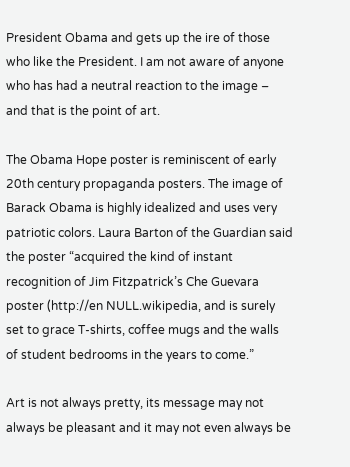President Obama and gets up the ire of those who like the President. I am not aware of anyone who has had a neutral reaction to the image – and that is the point of art.

The Obama Hope poster is reminiscent of early 20th century propaganda posters. The image of Barack Obama is highly idealized and uses very patriotic colors. Laura Barton of the Guardian said the poster “acquired the kind of instant recognition of Jim Fitzpatrick’s Che Guevara poster (http://en NULL.wikipedia, and is surely set to grace T-shirts, coffee mugs and the walls of student bedrooms in the years to come.”

Art is not always pretty, its message may not always be pleasant and it may not even always be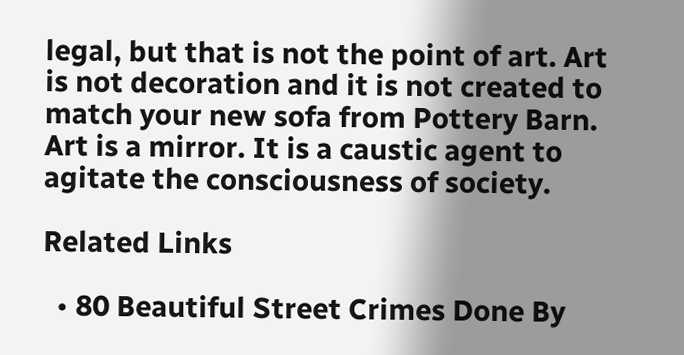legal, but that is not the point of art. Art is not decoration and it is not created to match your new sofa from Pottery Barn. Art is a mirror. It is a caustic agent to agitate the consciousness of society.

Related Links

  • 80 Beautiful Street Crimes Done By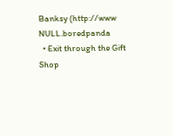Banksy (http://www NULL.boredpanda
  • Exit through the Gift Shop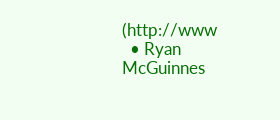(http://www
  • Ryan McGuinnes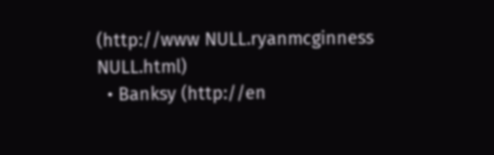(http://www NULL.ryanmcginness NULL.html)
  • Banksy (http://en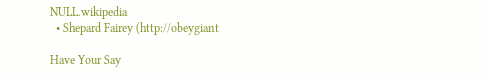NULL.wikipedia
  • Shepard Fairey (http://obeygiant

Have Your Say